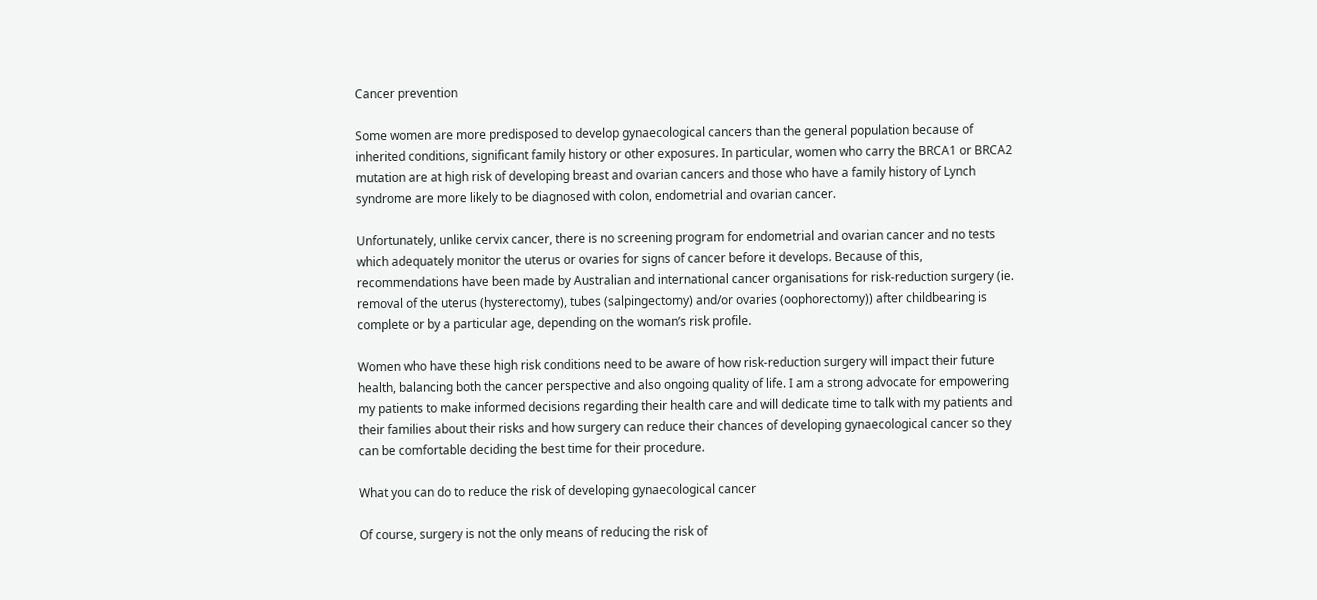Cancer prevention

Some women are more predisposed to develop gynaecological cancers than the general population because of inherited conditions, significant family history or other exposures. In particular, women who carry the BRCA1 or BRCA2 mutation are at high risk of developing breast and ovarian cancers and those who have a family history of Lynch syndrome are more likely to be diagnosed with colon, endometrial and ovarian cancer.

Unfortunately, unlike cervix cancer, there is no screening program for endometrial and ovarian cancer and no tests which adequately monitor the uterus or ovaries for signs of cancer before it develops. Because of this, recommendations have been made by Australian and international cancer organisations for risk-reduction surgery (ie. removal of the uterus (hysterectomy), tubes (salpingectomy) and/or ovaries (oophorectomy)) after childbearing is complete or by a particular age, depending on the woman’s risk profile.

Women who have these high risk conditions need to be aware of how risk-reduction surgery will impact their future health, balancing both the cancer perspective and also ongoing quality of life. I am a strong advocate for empowering my patients to make informed decisions regarding their health care and will dedicate time to talk with my patients and their families about their risks and how surgery can reduce their chances of developing gynaecological cancer so they can be comfortable deciding the best time for their procedure.

What you can do to reduce the risk of developing gynaecological cancer

Of course, surgery is not the only means of reducing the risk of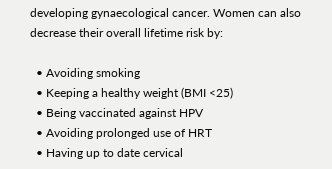developing gynaecological cancer. Women can also decrease their overall lifetime risk by:

  • Avoiding smoking
  • Keeping a healthy weight (BMI <25)
  • Being vaccinated against HPV
  • Avoiding prolonged use of HRT
  • Having up to date cervical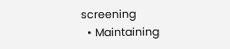screening
  • Maintaining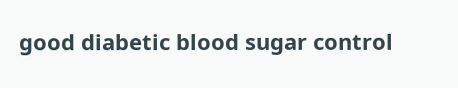good diabetic blood sugar control